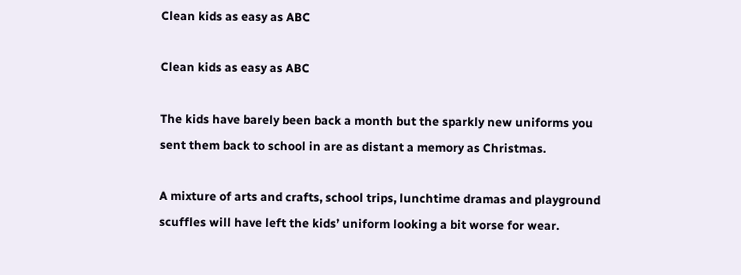Clean kids as easy as ABC

Clean kids as easy as ABC

The kids have barely been back a month but the sparkly new uniforms you sent them back to school in are as distant a memory as Christmas.

A mixture of arts and crafts, school trips, lunchtime dramas and playground scuffles will have left the kids’ uniform looking a bit worse for wear.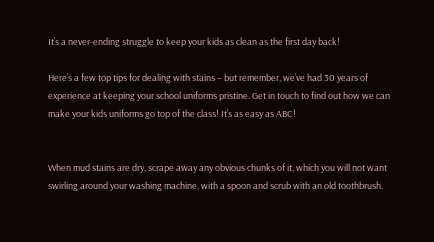It’s a never-ending struggle to keep your kids as clean as the first day back!

Here’s a few top tips for dealing with stains – but remember, we’ve had 30 years of experience at keeping your school uniforms pristine. Get in touch to find out how we can make your kids uniforms go top of the class! It’s as easy as ABC!


When mud stains are dry, scrape away any obvious chunks of it, which you will not want swirling around your washing machine, with a spoon and scrub with an old toothbrush.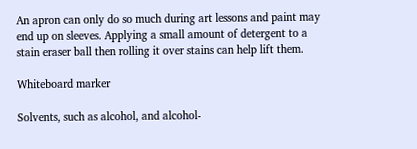An apron can only do so much during art lessons and paint may end up on sleeves. Applying a small amount of detergent to a stain eraser ball then rolling it over stains can help lift them.

Whiteboard marker

Solvents, such as alcohol, and alcohol-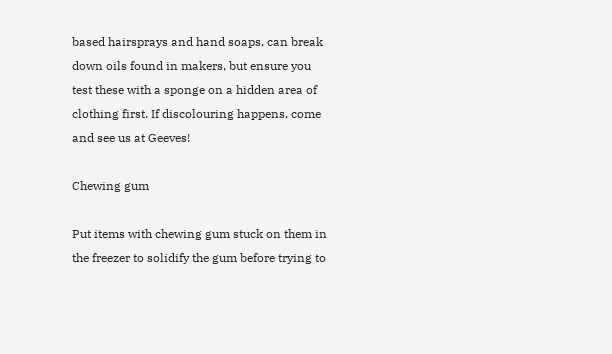based hairsprays and hand soaps, can break down oils found in makers, but ensure you test these with a sponge on a hidden area of clothing first. If discolouring happens, come and see us at Geeves!

Chewing gum

Put items with chewing gum stuck on them in the freezer to solidify the gum before trying to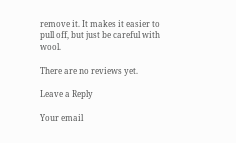remove it. It makes it easier to pull off, but just be careful with wool.

There are no reviews yet.

Leave a Reply

Your email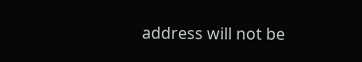address will not be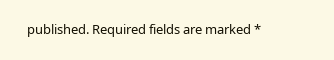published. Required fields are marked *